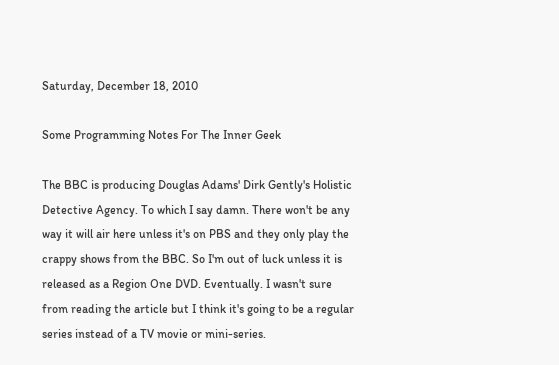Saturday, December 18, 2010

Some Programming Notes For The Inner Geek

The BBC is producing Douglas Adams' Dirk Gently's Holistic Detective Agency. To which I say damn. There won't be any way it will air here unless it's on PBS and they only play the crappy shows from the BBC. So I'm out of luck unless it is released as a Region One DVD. Eventually. I wasn't sure from reading the article but I think it's going to be a regular series instead of a TV movie or mini-series.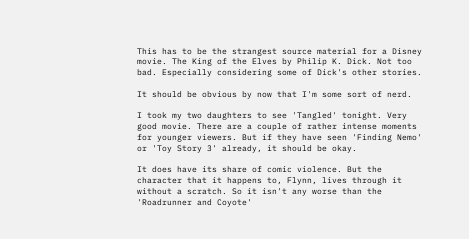This has to be the strangest source material for a Disney movie. The King of the Elves by Philip K. Dick. Not too bad. Especially considering some of Dick's other stories.

It should be obvious by now that I'm some sort of nerd.

I took my two daughters to see 'Tangled' tonight. Very good movie. There are a couple of rather intense moments for younger viewers. But if they have seen 'Finding Nemo' or 'Toy Story 3' already, it should be okay.

It does have its share of comic violence. But the character that it happens to, Flynn, lives through it without a scratch. So it isn't any worse than the 'Roadrunner and Coyote'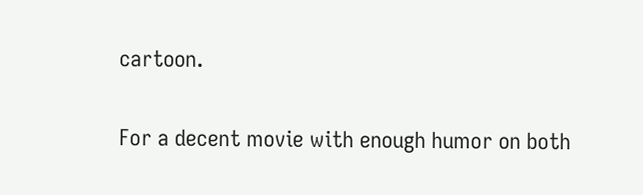cartoon.

For a decent movie with enough humor on both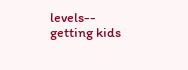levels-- getting kids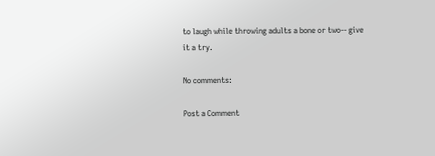to laugh while throwing adults a bone or two-- give it a try.

No comments:

Post a Comment